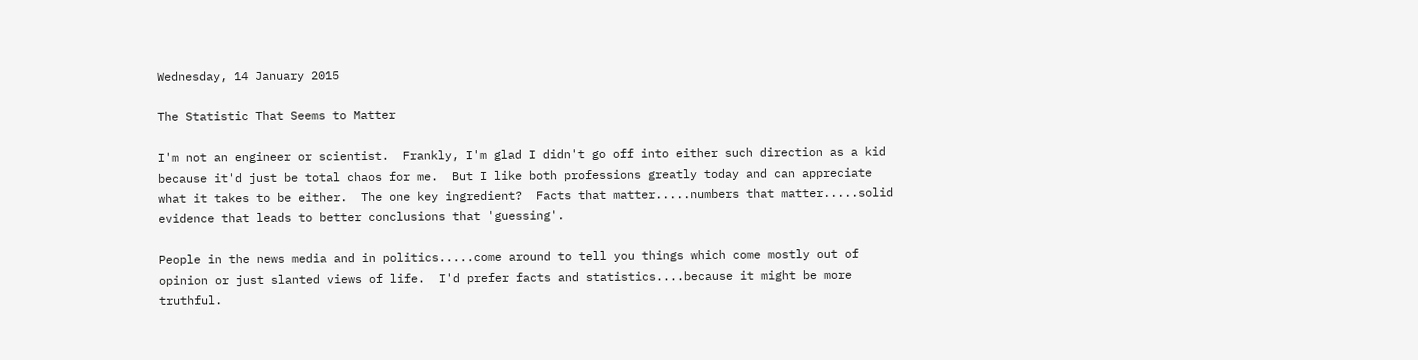Wednesday, 14 January 2015

The Statistic That Seems to Matter

I'm not an engineer or scientist.  Frankly, I'm glad I didn't go off into either such direction as a kid because it'd just be total chaos for me.  But I like both professions greatly today and can appreciate what it takes to be either.  The one key ingredient?  Facts that matter.....numbers that matter.....solid evidence that leads to better conclusions that 'guessing'.

People in the news media and in politics.....come around to tell you things which come mostly out of opinion or just slanted views of life.  I'd prefer facts and statistics....because it might be more truthful.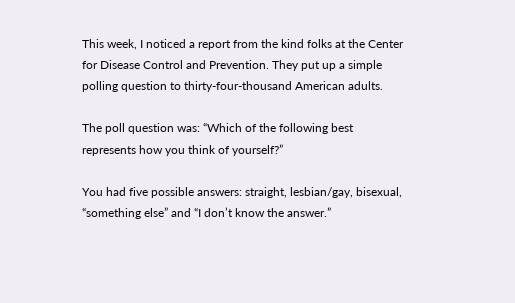This week, I noticed a report from the kind folks at the Center for Disease Control and Prevention. They put up a simple polling question to thirty-four-thousand American adults.

The poll question was: “Which of the following best represents how you think of yourself?”

You had five possible answers: straight, lesbian/gay, bisexual, “something else” and “I don’t know the answer.”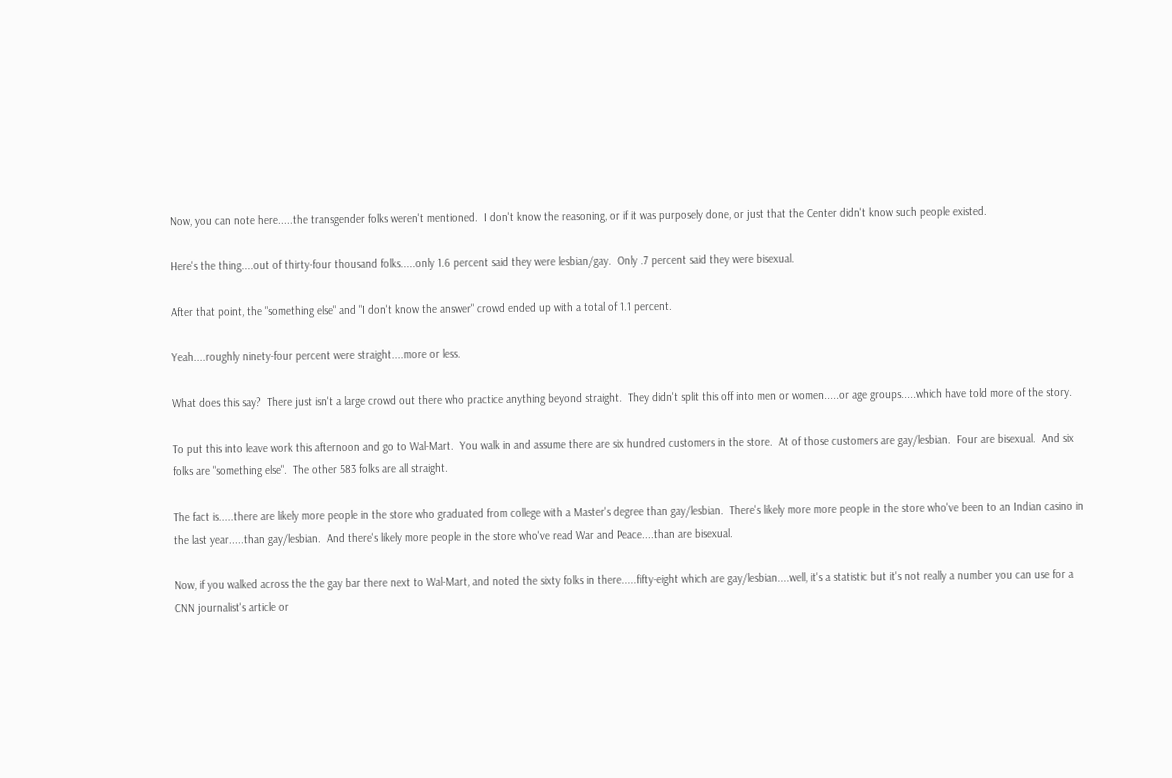Now, you can note here.....the transgender folks weren't mentioned.  I don't know the reasoning, or if it was purposely done, or just that the Center didn't know such people existed.

Here's the thing....out of thirty-four thousand folks.....only 1.6 percent said they were lesbian/gay.  Only .7 percent said they were bisexual.

After that point, the "something else" and "I don't know the answer" crowd ended up with a total of 1.1 percent.

Yeah....roughly ninety-four percent were straight....more or less.

What does this say?  There just isn't a large crowd out there who practice anything beyond straight.  They didn't split this off into men or women.....or age groups.....which have told more of the story.

To put this into leave work this afternoon and go to Wal-Mart.  You walk in and assume there are six hundred customers in the store.  At of those customers are gay/lesbian.  Four are bisexual.  And six folks are "something else".  The other 583 folks are all straight.

The fact is.....there are likely more people in the store who graduated from college with a Master's degree than gay/lesbian.  There's likely more more people in the store who've been to an Indian casino in the last year.....than gay/lesbian.  And there's likely more people in the store who've read War and Peace....than are bisexual.

Now, if you walked across the the gay bar there next to Wal-Mart, and noted the sixty folks in there.....fifty-eight which are gay/lesbian....well, it's a statistic but it's not really a number you can use for a CNN journalist's article or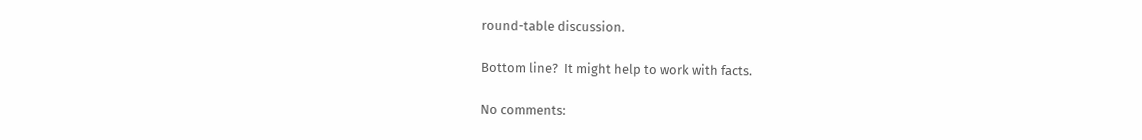round-table discussion.

Bottom line?  It might help to work with facts.

No comments: